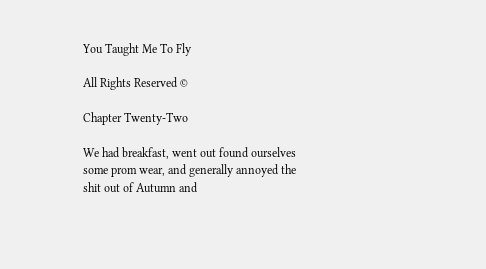You Taught Me To Fly

All Rights Reserved ©

Chapter Twenty-Two

We had breakfast, went out found ourselves some prom wear, and generally annoyed the shit out of Autumn and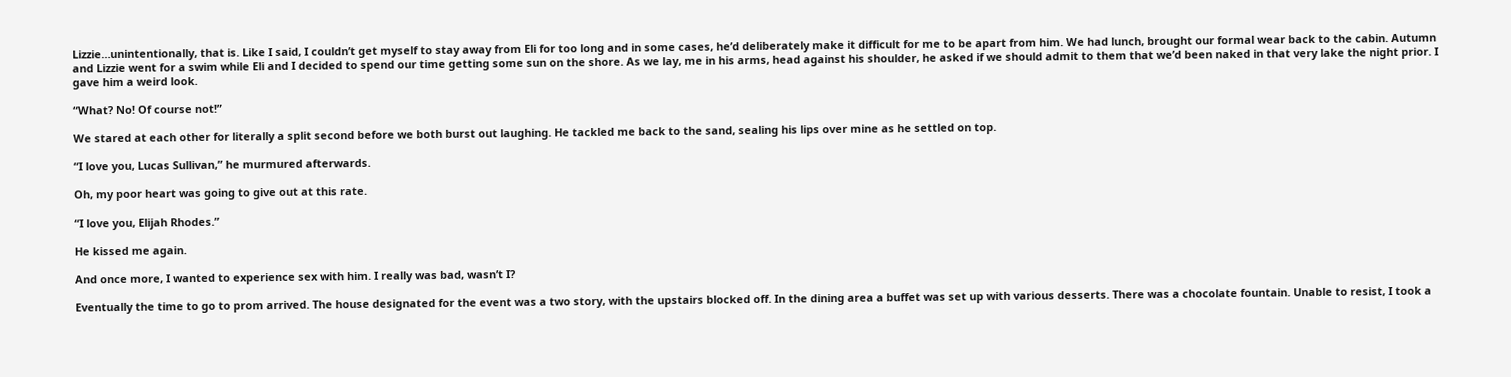Lizzie…unintentionally, that is. Like I said, I couldn’t get myself to stay away from Eli for too long and in some cases, he’d deliberately make it difficult for me to be apart from him. We had lunch, brought our formal wear back to the cabin. Autumn and Lizzie went for a swim while Eli and I decided to spend our time getting some sun on the shore. As we lay, me in his arms, head against his shoulder, he asked if we should admit to them that we’d been naked in that very lake the night prior. I gave him a weird look.

“What? No! Of course not!”

We stared at each other for literally a split second before we both burst out laughing. He tackled me back to the sand, sealing his lips over mine as he settled on top.

“I love you, Lucas Sullivan,” he murmured afterwards.

Oh, my poor heart was going to give out at this rate.

“I love you, Elijah Rhodes.”

He kissed me again.

And once more, I wanted to experience sex with him. I really was bad, wasn’t I?

Eventually the time to go to prom arrived. The house designated for the event was a two story, with the upstairs blocked off. In the dining area a buffet was set up with various desserts. There was a chocolate fountain. Unable to resist, I took a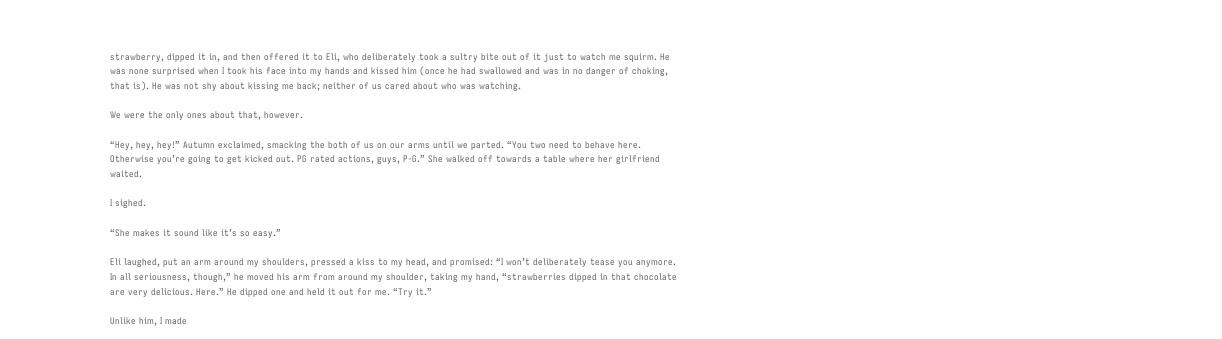strawberry, dipped it in, and then offered it to Eli, who deliberately took a sultry bite out of it just to watch me squirm. He was none surprised when I took his face into my hands and kissed him (once he had swallowed and was in no danger of choking, that is). He was not shy about kissing me back; neither of us cared about who was watching.

We were the only ones about that, however.

“Hey, hey, hey!” Autumn exclaimed, smacking the both of us on our arms until we parted. “You two need to behave here. Otherwise you’re going to get kicked out. PG rated actions, guys, P-G.” She walked off towards a table where her girlfriend waited.

I sighed.

“She makes it sound like it’s so easy.”

Eli laughed, put an arm around my shoulders, pressed a kiss to my head, and promised: “I won’t deliberately tease you anymore. In all seriousness, though,” he moved his arm from around my shoulder, taking my hand, “strawberries dipped in that chocolate are very delicious. Here.” He dipped one and held it out for me. “Try it.”

Unlike him, I made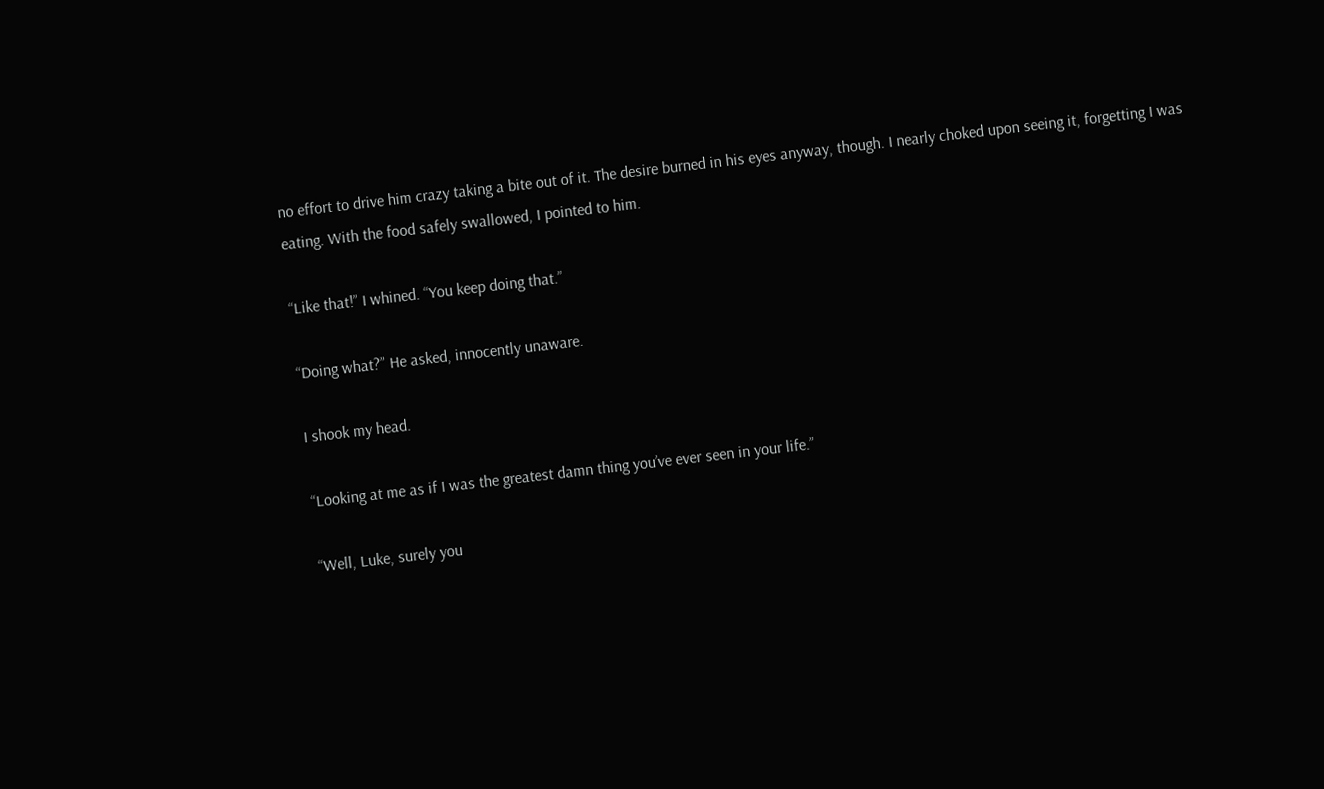no effort to drive him crazy taking a bite out of it. The desire burned in his eyes anyway, though. I nearly choked upon seeing it, forgetting I was eating. With the food safely swallowed, I pointed to him.

“Like that!” I whined. “You keep doing that.”

“Doing what?” He asked, innocently unaware.

I shook my head.

“Looking at me as if I was the greatest damn thing you’ve ever seen in your life.”

“Well, Luke, surely you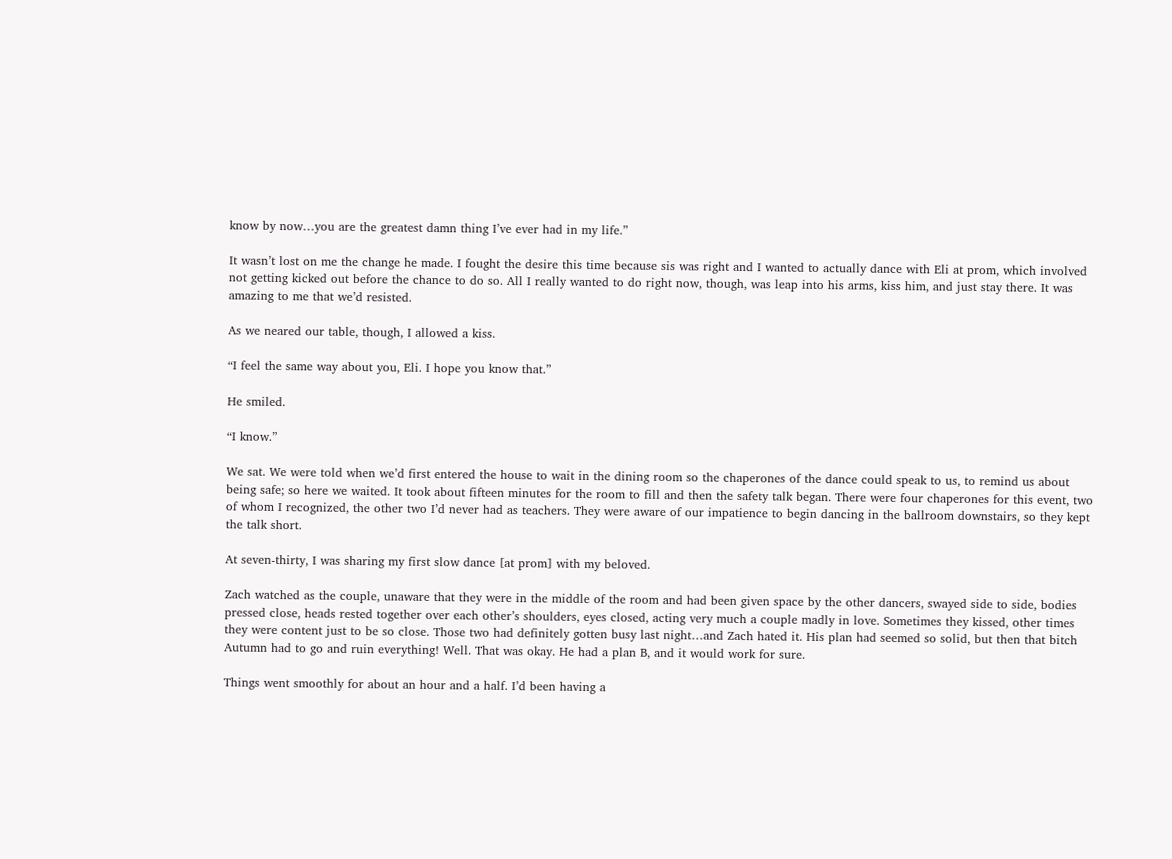know by now…you are the greatest damn thing I’ve ever had in my life.”

It wasn’t lost on me the change he made. I fought the desire this time because sis was right and I wanted to actually dance with Eli at prom, which involved not getting kicked out before the chance to do so. All I really wanted to do right now, though, was leap into his arms, kiss him, and just stay there. It was amazing to me that we’d resisted.

As we neared our table, though, I allowed a kiss.

“I feel the same way about you, Eli. I hope you know that.”

He smiled.

“I know.”

We sat. We were told when we’d first entered the house to wait in the dining room so the chaperones of the dance could speak to us, to remind us about being safe; so here we waited. It took about fifteen minutes for the room to fill and then the safety talk began. There were four chaperones for this event, two of whom I recognized, the other two I’d never had as teachers. They were aware of our impatience to begin dancing in the ballroom downstairs, so they kept the talk short.

At seven-thirty, I was sharing my first slow dance [at prom] with my beloved.

Zach watched as the couple, unaware that they were in the middle of the room and had been given space by the other dancers, swayed side to side, bodies pressed close, heads rested together over each other’s shoulders, eyes closed, acting very much a couple madly in love. Sometimes they kissed, other times they were content just to be so close. Those two had definitely gotten busy last night…and Zach hated it. His plan had seemed so solid, but then that bitch Autumn had to go and ruin everything! Well. That was okay. He had a plan B, and it would work for sure.

Things went smoothly for about an hour and a half. I’d been having a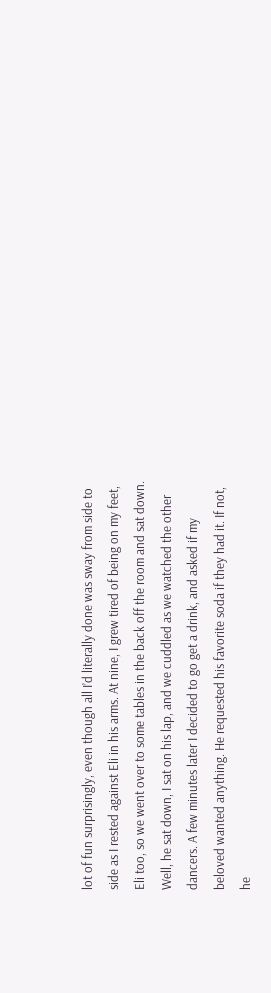lot of fun surprisingly, even though all I’d literally done was sway from side to side as I rested against Eli in his arms. At nine, I grew tired of being on my feet, Eli too, so we went over to some tables in the back off the room and sat down. Well, he sat down, I sat on his lap, and we cuddled as we watched the other dancers. A few minutes later I decided to go get a drink, and asked if my beloved wanted anything. He requested his favorite soda if they had it. If not, he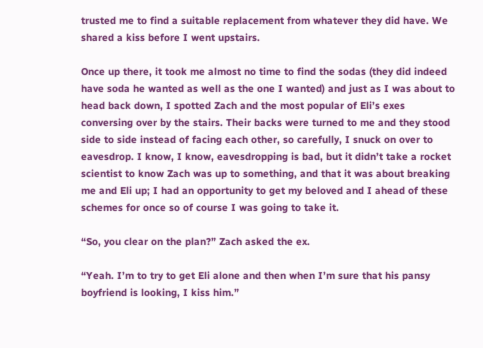trusted me to find a suitable replacement from whatever they did have. We shared a kiss before I went upstairs.

Once up there, it took me almost no time to find the sodas (they did indeed have soda he wanted as well as the one I wanted) and just as I was about to head back down, I spotted Zach and the most popular of Eli’s exes conversing over by the stairs. Their backs were turned to me and they stood side to side instead of facing each other, so carefully, I snuck on over to eavesdrop. I know, I know, eavesdropping is bad, but it didn’t take a rocket scientist to know Zach was up to something, and that it was about breaking me and Eli up; I had an opportunity to get my beloved and I ahead of these schemes for once so of course I was going to take it.

“So, you clear on the plan?” Zach asked the ex.

“Yeah. I’m to try to get Eli alone and then when I’m sure that his pansy boyfriend is looking, I kiss him.”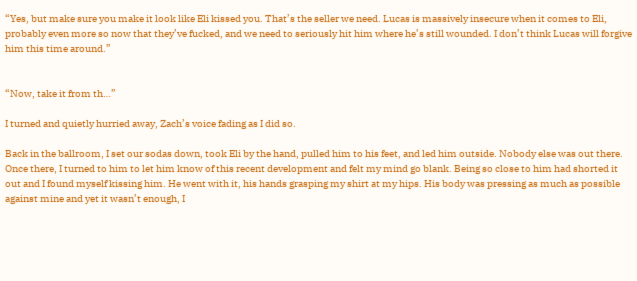“Yes, but make sure you make it look like Eli kissed you. That’s the seller we need. Lucas is massively insecure when it comes to Eli, probably even more so now that they’ve fucked, and we need to seriously hit him where he’s still wounded. I don’t think Lucas will forgive him this time around.”


“Now, take it from th…”

I turned and quietly hurried away, Zach’s voice fading as I did so.

Back in the ballroom, I set our sodas down, took Eli by the hand, pulled him to his feet, and led him outside. Nobody else was out there. Once there, I turned to him to let him know of this recent development and felt my mind go blank. Being so close to him had shorted it out and I found myself kissing him. He went with it, his hands grasping my shirt at my hips. His body was pressing as much as possible against mine and yet it wasn’t enough, I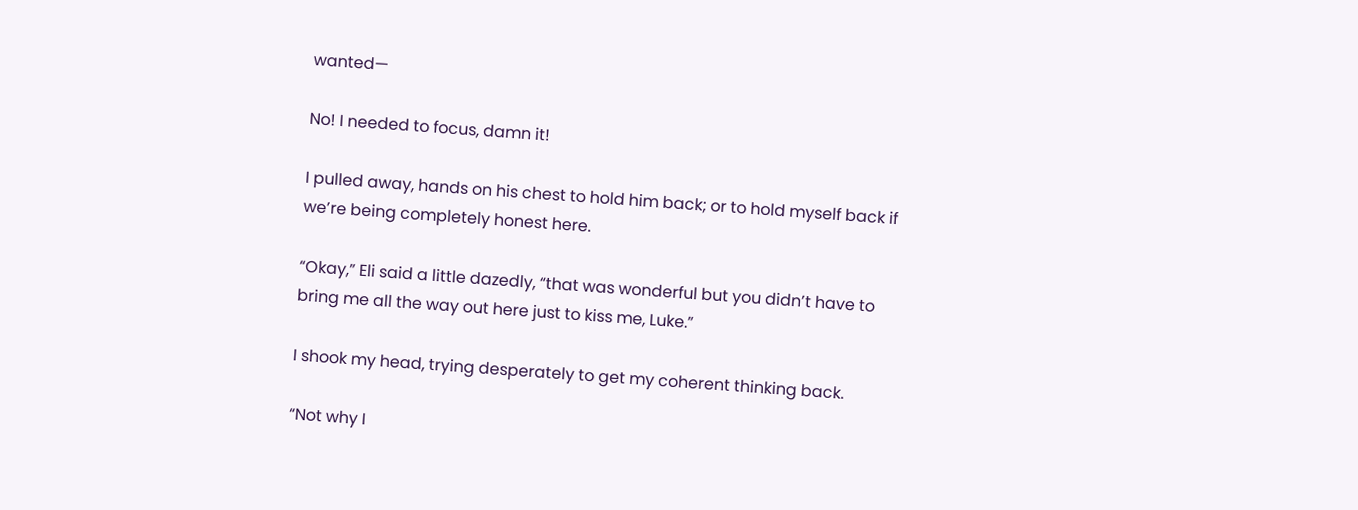wanted—

No! I needed to focus, damn it!

I pulled away, hands on his chest to hold him back; or to hold myself back if we’re being completely honest here.

“Okay,” Eli said a little dazedly, “that was wonderful but you didn’t have to bring me all the way out here just to kiss me, Luke.”

I shook my head, trying desperately to get my coherent thinking back.

“Not why I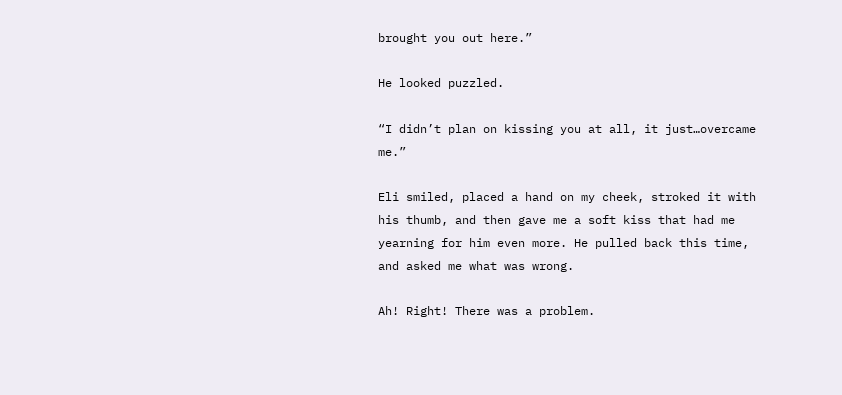brought you out here.”

He looked puzzled.

“I didn’t plan on kissing you at all, it just…overcame me.”

Eli smiled, placed a hand on my cheek, stroked it with his thumb, and then gave me a soft kiss that had me yearning for him even more. He pulled back this time, and asked me what was wrong.

Ah! Right! There was a problem.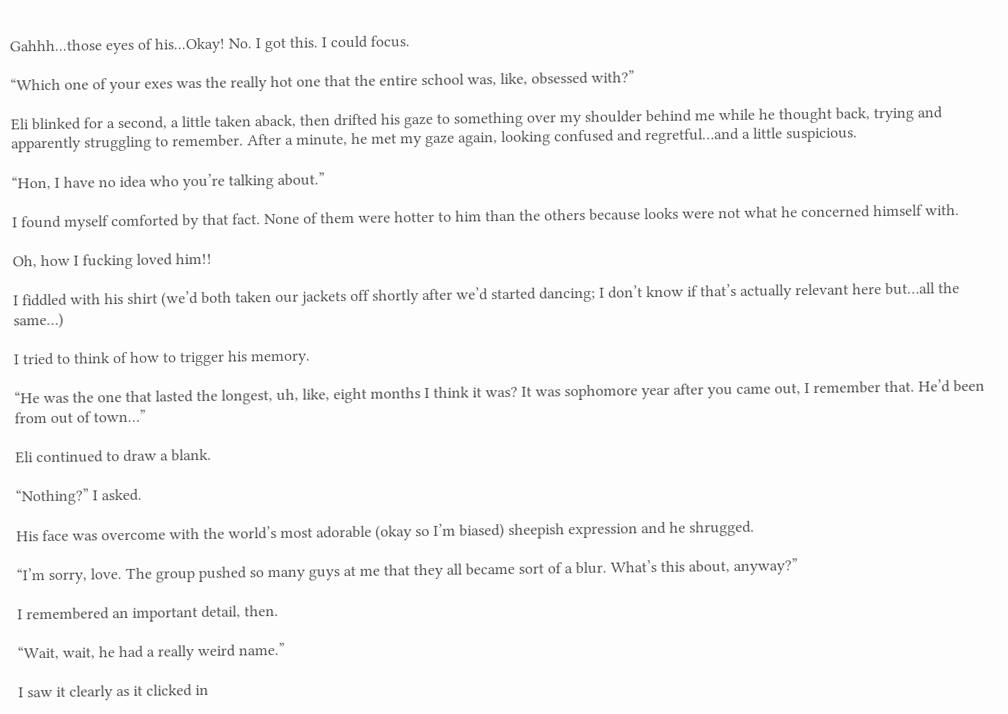Gahhh...those eyes of his...Okay! No. I got this. I could focus.

“Which one of your exes was the really hot one that the entire school was, like, obsessed with?”

Eli blinked for a second, a little taken aback, then drifted his gaze to something over my shoulder behind me while he thought back, trying and apparently struggling to remember. After a minute, he met my gaze again, looking confused and regretful…and a little suspicious.

“Hon, I have no idea who you’re talking about.”

I found myself comforted by that fact. None of them were hotter to him than the others because looks were not what he concerned himself with.

Oh, how I fucking loved him!!

I fiddled with his shirt (we’d both taken our jackets off shortly after we’d started dancing; I don’t know if that’s actually relevant here but…all the same…)

I tried to think of how to trigger his memory.

“He was the one that lasted the longest, uh, like, eight months I think it was? It was sophomore year after you came out, I remember that. He’d been from out of town…”

Eli continued to draw a blank.

“Nothing?” I asked.

His face was overcome with the world’s most adorable (okay so I’m biased) sheepish expression and he shrugged.

“I’m sorry, love. The group pushed so many guys at me that they all became sort of a blur. What’s this about, anyway?”

I remembered an important detail, then.

“Wait, wait, he had a really weird name.”

I saw it clearly as it clicked in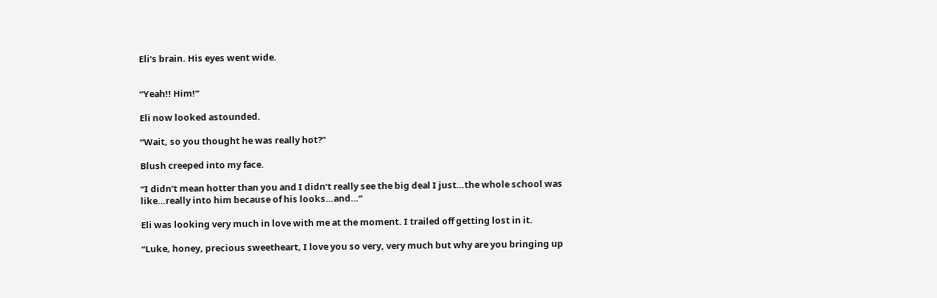Eli’s brain. His eyes went wide.


“Yeah!! Him!”

Eli now looked astounded.

“Wait, so you thought he was really hot?”

Blush creeped into my face.

“I didn’t mean hotter than you and I didn’t really see the big deal I just…the whole school was like…really into him because of his looks…and…”

Eli was looking very much in love with me at the moment. I trailed off getting lost in it.

“Luke, honey, precious sweetheart, I love you so very, very much but why are you bringing up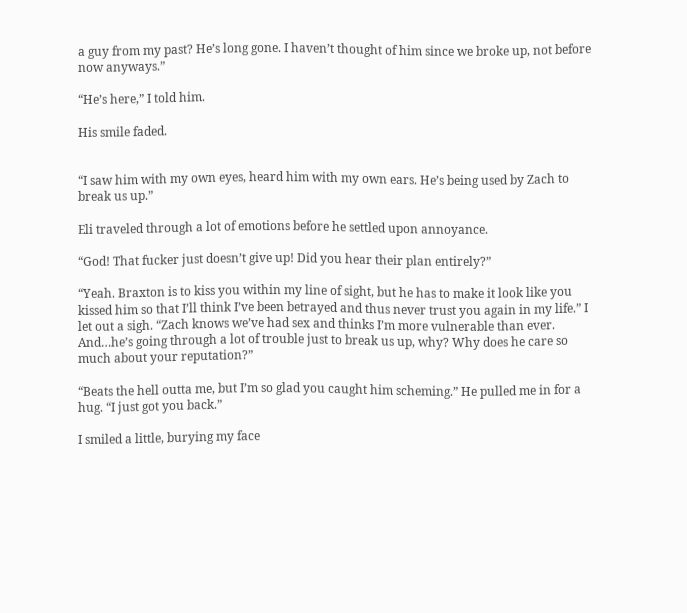a guy from my past? He’s long gone. I haven’t thought of him since we broke up, not before now anyways.”

“He’s here,” I told him.

His smile faded.


“I saw him with my own eyes, heard him with my own ears. He’s being used by Zach to break us up.”

Eli traveled through a lot of emotions before he settled upon annoyance.

“God! That fucker just doesn’t give up! Did you hear their plan entirely?”

“Yeah. Braxton is to kiss you within my line of sight, but he has to make it look like you kissed him so that I’ll think I’ve been betrayed and thus never trust you again in my life.” I let out a sigh. “Zach knows we’ve had sex and thinks I’m more vulnerable than ever. And…he’s going through a lot of trouble just to break us up, why? Why does he care so much about your reputation?”

“Beats the hell outta me, but I’m so glad you caught him scheming.” He pulled me in for a hug. “I just got you back.”

I smiled a little, burying my face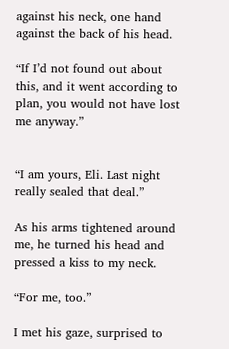against his neck, one hand against the back of his head.

“If I’d not found out about this, and it went according to plan, you would not have lost me anyway.”


“I am yours, Eli. Last night really sealed that deal.”

As his arms tightened around me, he turned his head and pressed a kiss to my neck.

“For me, too.”

I met his gaze, surprised to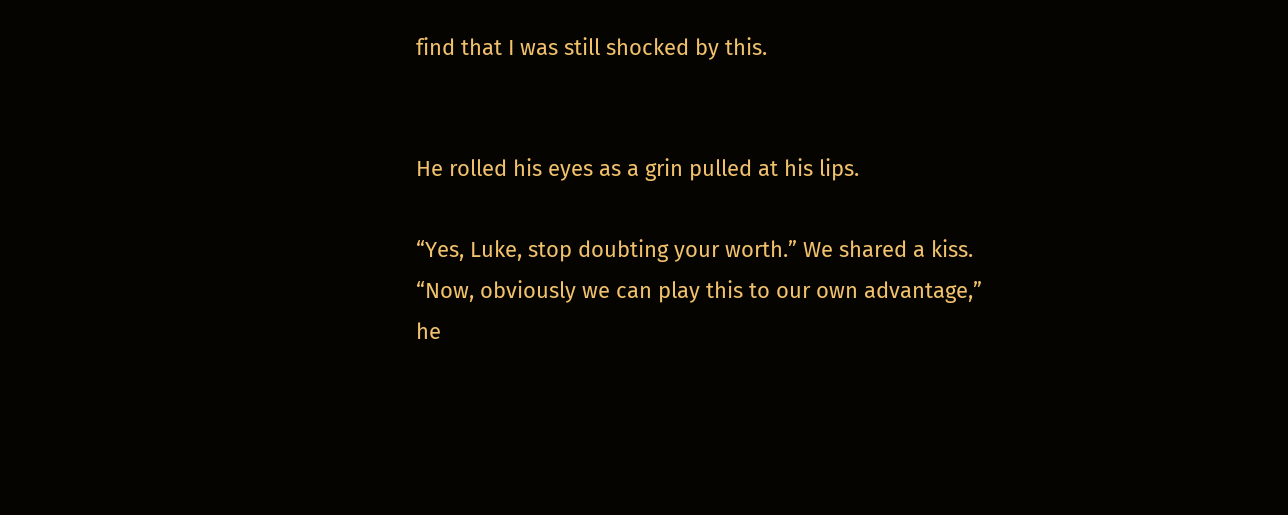find that I was still shocked by this.


He rolled his eyes as a grin pulled at his lips.

“Yes, Luke, stop doubting your worth.” We shared a kiss. “Now, obviously we can play this to our own advantage,” he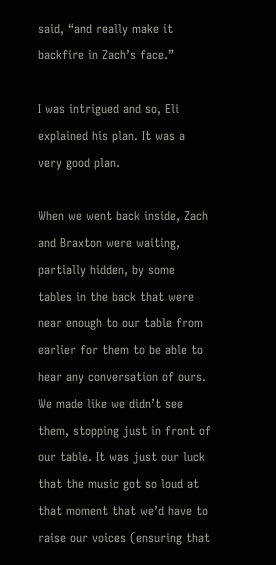said, “and really make it backfire in Zach’s face.”

I was intrigued and so, Eli explained his plan. It was a very good plan.

When we went back inside, Zach and Braxton were waiting, partially hidden, by some tables in the back that were near enough to our table from earlier for them to be able to hear any conversation of ours. We made like we didn’t see them, stopping just in front of our table. It was just our luck that the music got so loud at that moment that we’d have to raise our voices (ensuring that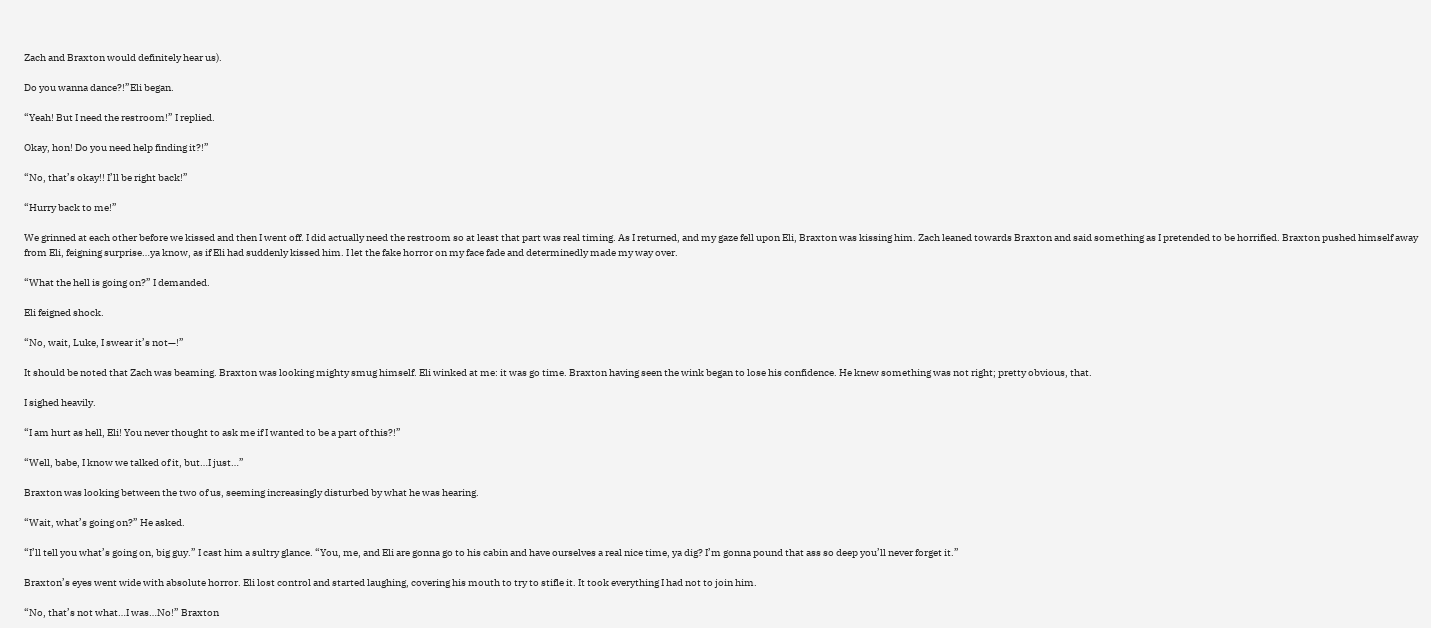Zach and Braxton would definitely hear us).

Do you wanna dance?!”Eli began.

“Yeah! But I need the restroom!” I replied.

Okay, hon! Do you need help finding it?!”

“No, that’s okay!! I’ll be right back!”

“Hurry back to me!”

We grinned at each other before we kissed and then I went off. I did actually need the restroom so at least that part was real timing. As I returned, and my gaze fell upon Eli, Braxton was kissing him. Zach leaned towards Braxton and said something as I pretended to be horrified. Braxton pushed himself away from Eli, feigning surprise…ya know, as if Eli had suddenly kissed him. I let the fake horror on my face fade and determinedly made my way over.

“What the hell is going on?” I demanded.

Eli feigned shock.

“No, wait, Luke, I swear it’s not—!”

It should be noted that Zach was beaming. Braxton was looking mighty smug himself. Eli winked at me: it was go time. Braxton having seen the wink began to lose his confidence. He knew something was not right; pretty obvious, that.

I sighed heavily.

“I am hurt as hell, Eli! You never thought to ask me if I wanted to be a part of this?!”

“Well, babe, I know we talked of it, but…I just…”

Braxton was looking between the two of us, seeming increasingly disturbed by what he was hearing.

“Wait, what’s going on?” He asked.

“I’ll tell you what’s going on, big guy.” I cast him a sultry glance. “You, me, and Eli are gonna go to his cabin and have ourselves a real nice time, ya dig? I’m gonna pound that ass so deep you’ll never forget it.”

Braxton’s eyes went wide with absolute horror. Eli lost control and started laughing, covering his mouth to try to stifle it. It took everything I had not to join him.

“No, that’s not what…I was…No!” Braxton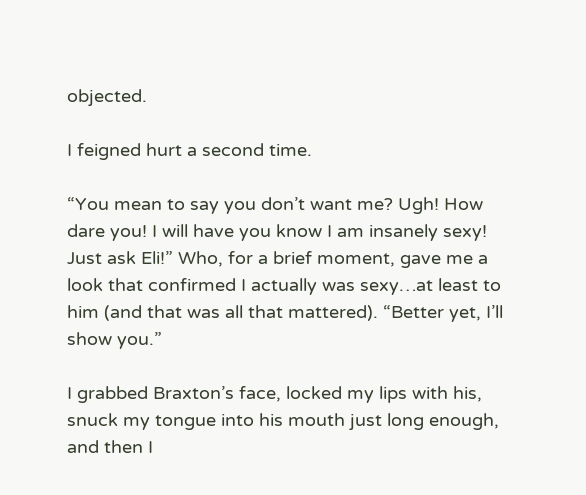objected.

I feigned hurt a second time.

“You mean to say you don’t want me? Ugh! How dare you! I will have you know I am insanely sexy! Just ask Eli!” Who, for a brief moment, gave me a look that confirmed I actually was sexy…at least to him (and that was all that mattered). “Better yet, I’ll show you.”

I grabbed Braxton’s face, locked my lips with his, snuck my tongue into his mouth just long enough, and then I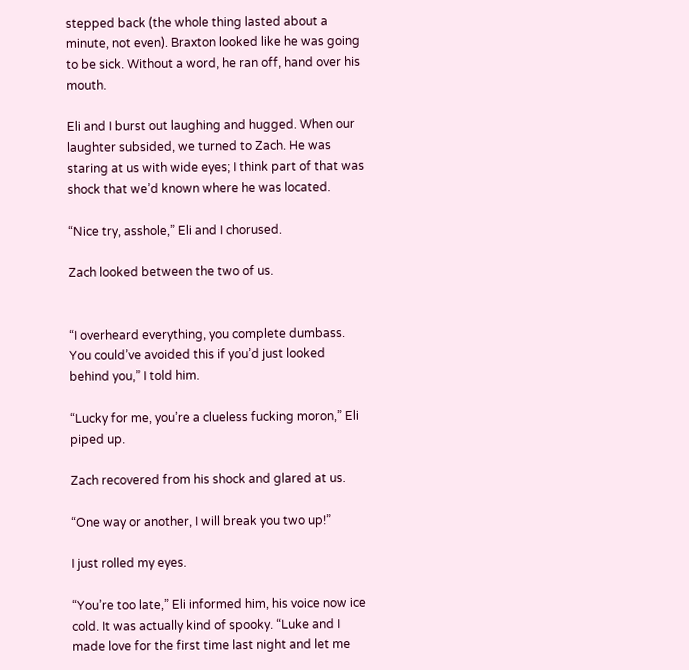stepped back (the whole thing lasted about a minute, not even). Braxton looked like he was going to be sick. Without a word, he ran off, hand over his mouth.

Eli and I burst out laughing and hugged. When our laughter subsided, we turned to Zach. He was staring at us with wide eyes; I think part of that was shock that we’d known where he was located.

“Nice try, asshole,” Eli and I chorused.

Zach looked between the two of us.


“I overheard everything, you complete dumbass. You could’ve avoided this if you’d just looked behind you,” I told him.

“Lucky for me, you’re a clueless fucking moron,” Eli piped up.

Zach recovered from his shock and glared at us.

“One way or another, I will break you two up!”

I just rolled my eyes.

“You’re too late,” Eli informed him, his voice now ice cold. It was actually kind of spooky. “Luke and I made love for the first time last night and let me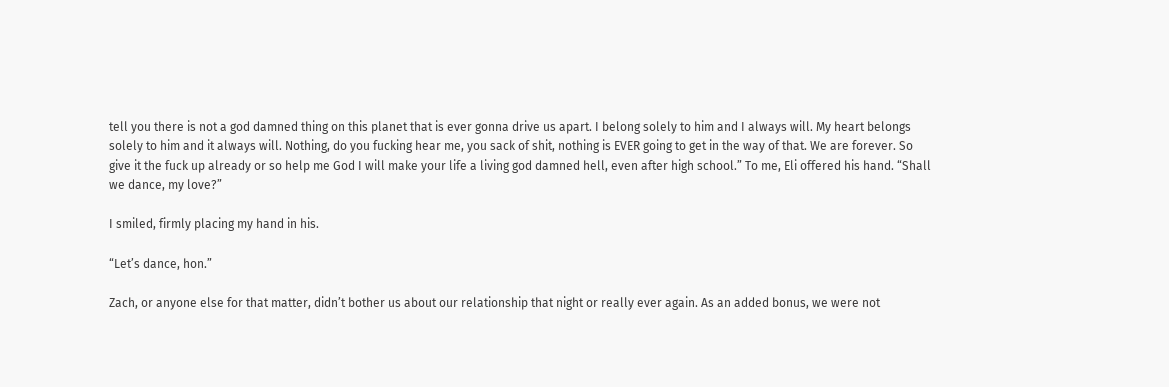tell you there is not a god damned thing on this planet that is ever gonna drive us apart. I belong solely to him and I always will. My heart belongs solely to him and it always will. Nothing, do you fucking hear me, you sack of shit, nothing is EVER going to get in the way of that. We are forever. So give it the fuck up already or so help me God I will make your life a living god damned hell, even after high school.” To me, Eli offered his hand. “Shall we dance, my love?”

I smiled, firmly placing my hand in his.

“Let’s dance, hon.”

Zach, or anyone else for that matter, didn’t bother us about our relationship that night or really ever again. As an added bonus, we were not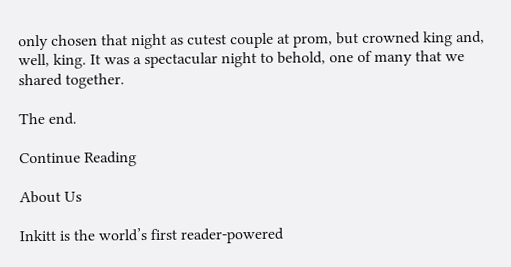only chosen that night as cutest couple at prom, but crowned king and, well, king. It was a spectacular night to behold, one of many that we shared together.

The end.

Continue Reading

About Us

Inkitt is the world’s first reader-powered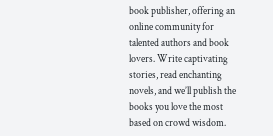book publisher, offering an online community for talented authors and book lovers. Write captivating stories, read enchanting novels, and we’ll publish the books you love the most based on crowd wisdom.